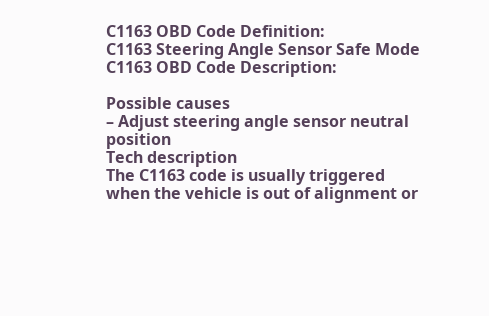C1163 OBD Code Definition:
C1163 Steering Angle Sensor Safe Mode
C1163 OBD Code Description:

Possible causes
– Adjust steering angle sensor neutral position
Tech description
The C1163 code is usually triggered when the vehicle is out of alignment or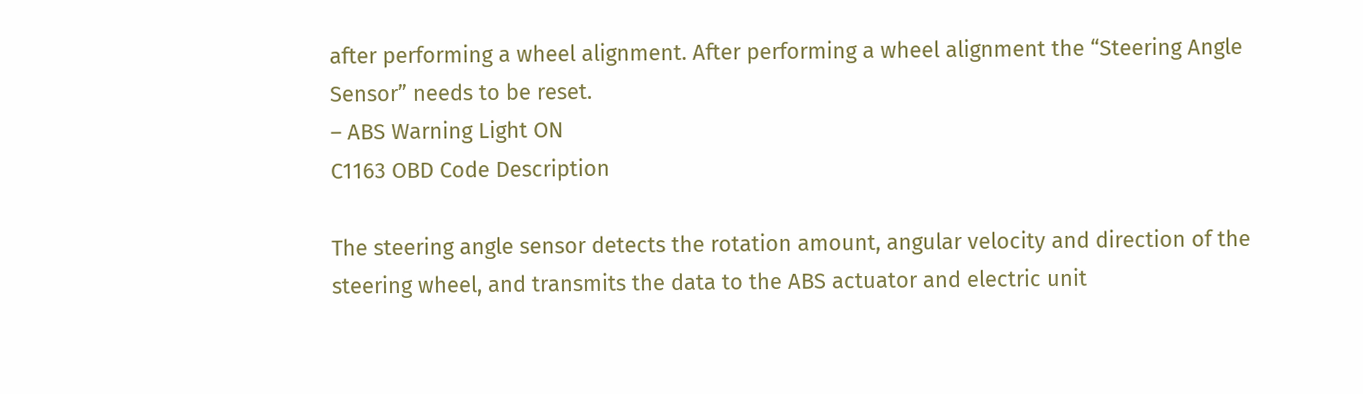after performing a wheel alignment. After performing a wheel alignment the “Steering Angle Sensor” needs to be reset.
– ABS Warning Light ON
C1163 OBD Code Description

The steering angle sensor detects the rotation amount, angular velocity and direction of the steering wheel, and transmits the data to the ABS actuator and electric unit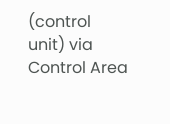(control unit) via Control Area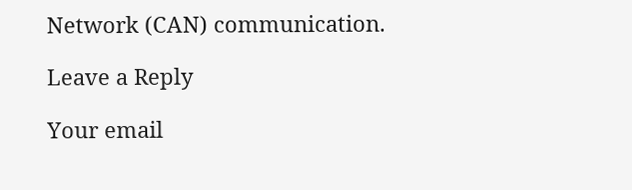Network (CAN) communication.

Leave a Reply

Your email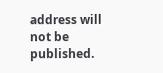address will not be published.